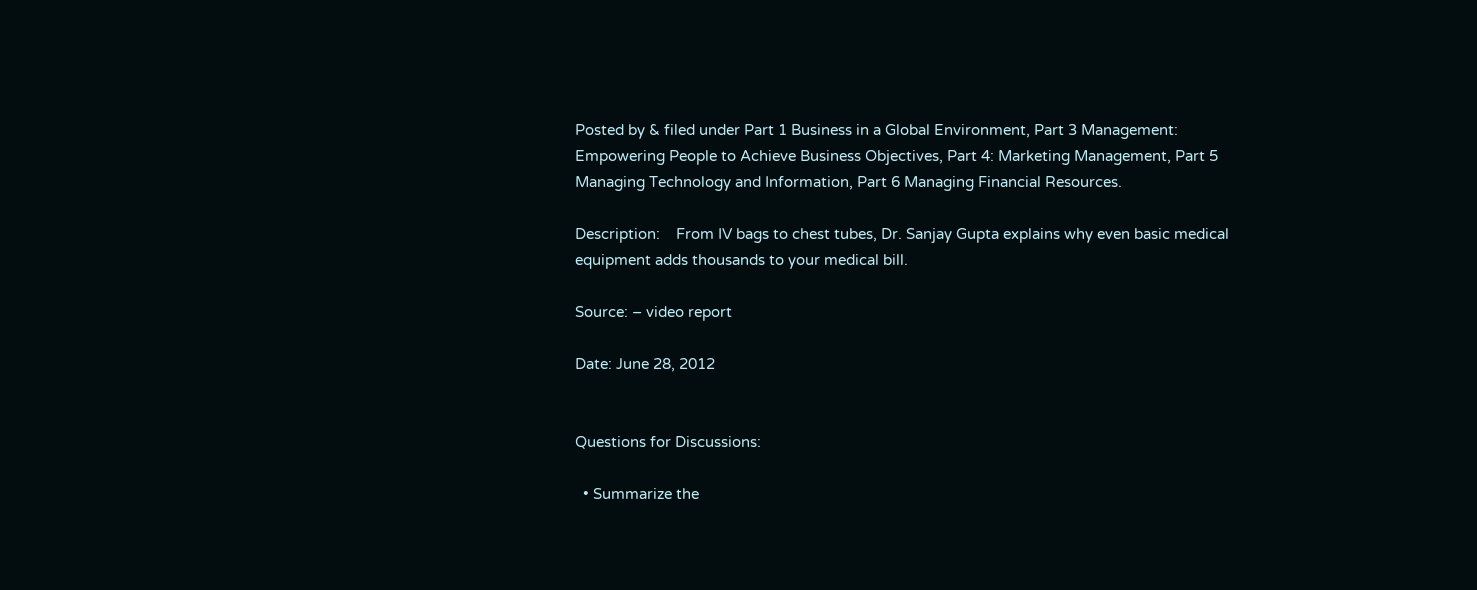Posted by & filed under Part 1 Business in a Global Environment, Part 3 Management: Empowering People to Achieve Business Objectives, Part 4: Marketing Management, Part 5 Managing Technology and Information, Part 6 Managing Financial Resources.

Description:    From IV bags to chest tubes, Dr. Sanjay Gupta explains why even basic medical equipment adds thousands to your medical bill.

Source: – video report

Date: June 28, 2012


Questions for Discussions:

  • Summarize the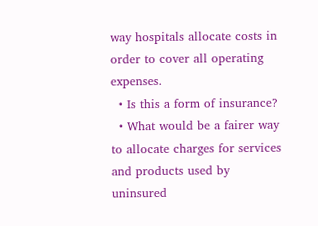way hospitals allocate costs in order to cover all operating expenses.
  • Is this a form of insurance?
  • What would be a fairer way to allocate charges for services and products used by uninsured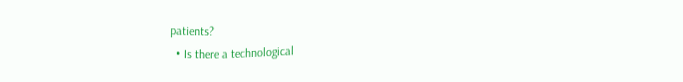patients?
  • Is there a technological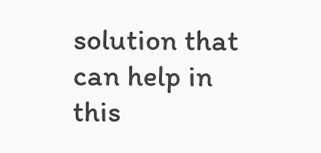solution that can help in this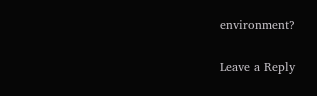environment?

Leave a Reply